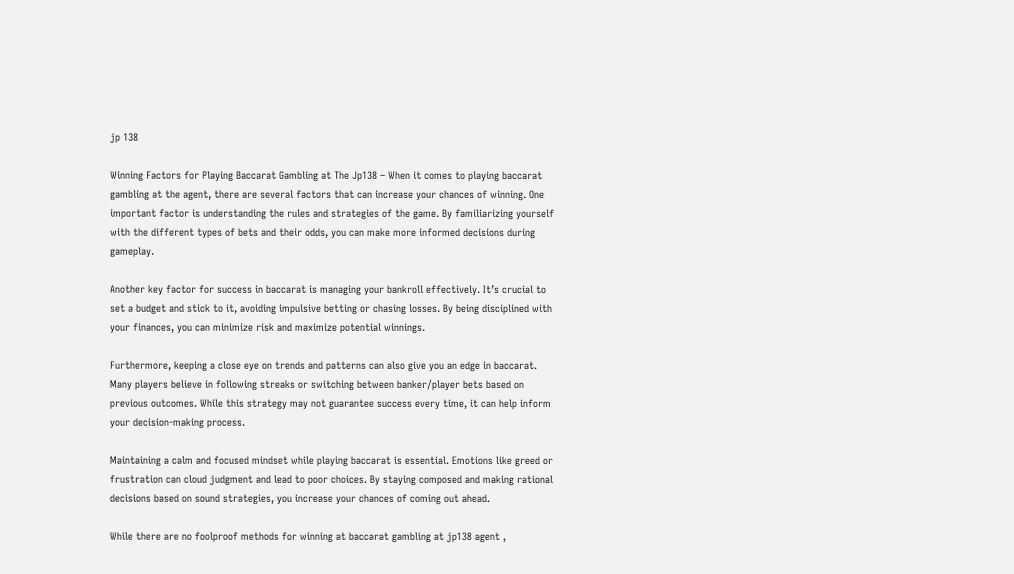jp 138

Winning Factors for Playing Baccarat Gambling at The Jp138 – When it comes to playing baccarat gambling at the agent, there are several factors that can increase your chances of winning. One important factor is understanding the rules and strategies of the game. By familiarizing yourself with the different types of bets and their odds, you can make more informed decisions during gameplay.

Another key factor for success in baccarat is managing your bankroll effectively. It’s crucial to set a budget and stick to it, avoiding impulsive betting or chasing losses. By being disciplined with your finances, you can minimize risk and maximize potential winnings.

Furthermore, keeping a close eye on trends and patterns can also give you an edge in baccarat. Many players believe in following streaks or switching between banker/player bets based on previous outcomes. While this strategy may not guarantee success every time, it can help inform your decision-making process.

Maintaining a calm and focused mindset while playing baccarat is essential. Emotions like greed or frustration can cloud judgment and lead to poor choices. By staying composed and making rational decisions based on sound strategies, you increase your chances of coming out ahead.

While there are no foolproof methods for winning at baccarat gambling at jp138 agent ,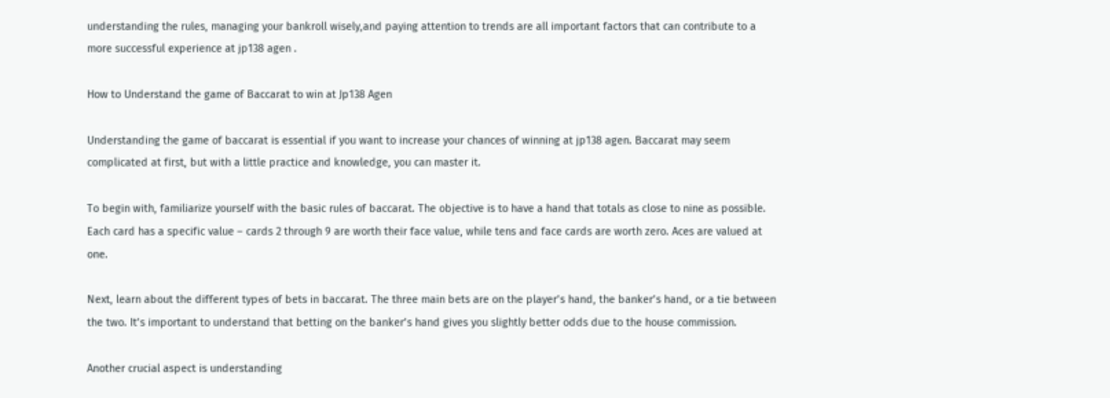understanding the rules, managing your bankroll wisely,and paying attention to trends are all important factors that can contribute to a more successful experience at jp138 agen .

How to Understand the game of Baccarat to win at Jp138 Agen

Understanding the game of baccarat is essential if you want to increase your chances of winning at jp138 agen. Baccarat may seem complicated at first, but with a little practice and knowledge, you can master it.

To begin with, familiarize yourself with the basic rules of baccarat. The objective is to have a hand that totals as close to nine as possible. Each card has a specific value – cards 2 through 9 are worth their face value, while tens and face cards are worth zero. Aces are valued at one.

Next, learn about the different types of bets in baccarat. The three main bets are on the player’s hand, the banker’s hand, or a tie between the two. It’s important to understand that betting on the banker’s hand gives you slightly better odds due to the house commission.

Another crucial aspect is understanding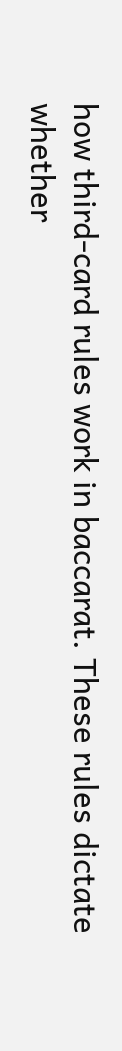how third-card rules work in baccarat. These rules dictate whether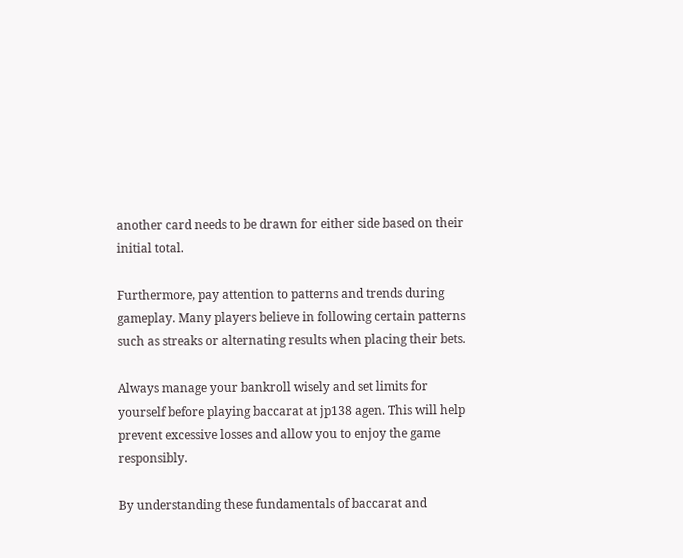another card needs to be drawn for either side based on their initial total.

Furthermore, pay attention to patterns and trends during gameplay. Many players believe in following certain patterns such as streaks or alternating results when placing their bets.

Always manage your bankroll wisely and set limits for yourself before playing baccarat at jp138 agen. This will help prevent excessive losses and allow you to enjoy the game responsibly.

By understanding these fundamentals of baccarat and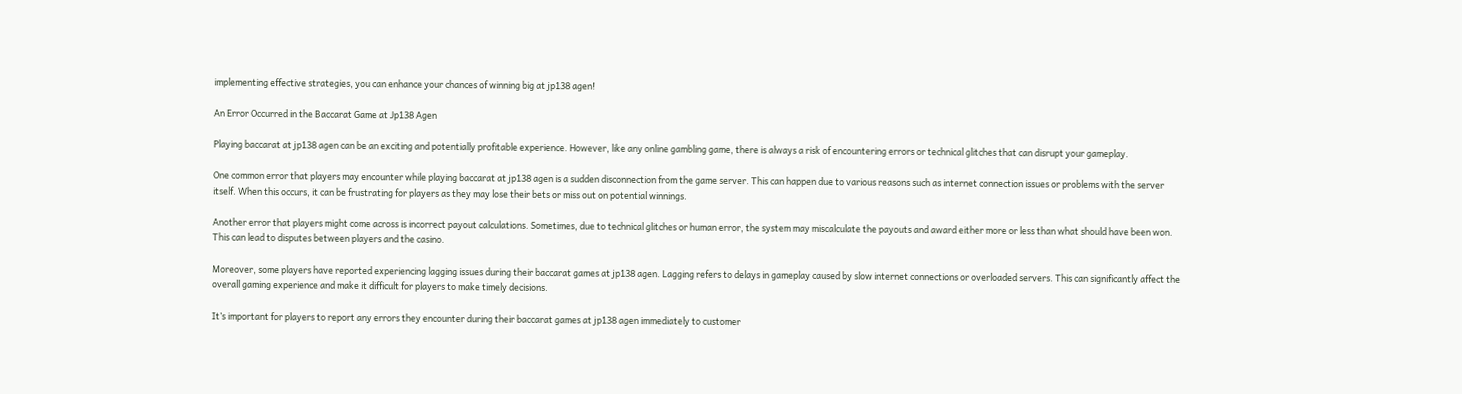implementing effective strategies, you can enhance your chances of winning big at jp138 agen!

An Error Occurred in the Baccarat Game at Jp138 Agen

Playing baccarat at jp138 agen can be an exciting and potentially profitable experience. However, like any online gambling game, there is always a risk of encountering errors or technical glitches that can disrupt your gameplay.

One common error that players may encounter while playing baccarat at jp138 agen is a sudden disconnection from the game server. This can happen due to various reasons such as internet connection issues or problems with the server itself. When this occurs, it can be frustrating for players as they may lose their bets or miss out on potential winnings.

Another error that players might come across is incorrect payout calculations. Sometimes, due to technical glitches or human error, the system may miscalculate the payouts and award either more or less than what should have been won. This can lead to disputes between players and the casino.

Moreover, some players have reported experiencing lagging issues during their baccarat games at jp138 agen. Lagging refers to delays in gameplay caused by slow internet connections or overloaded servers. This can significantly affect the overall gaming experience and make it difficult for players to make timely decisions.

It’s important for players to report any errors they encounter during their baccarat games at jp138 agen immediately to customer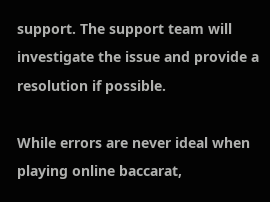support. The support team will investigate the issue and provide a resolution if possible.

While errors are never ideal when playing online baccarat,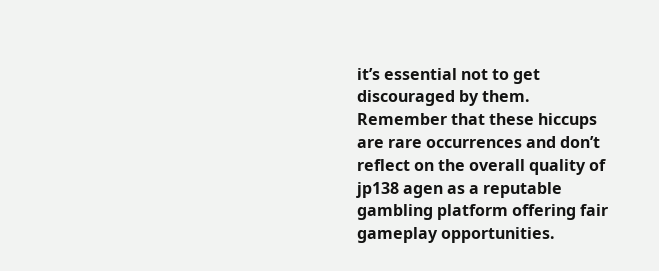it’s essential not to get discouraged by them. Remember that these hiccups are rare occurrences and don’t reflect on the overall quality of jp138 agen as a reputable gambling platform offering fair gameplay opportunities.